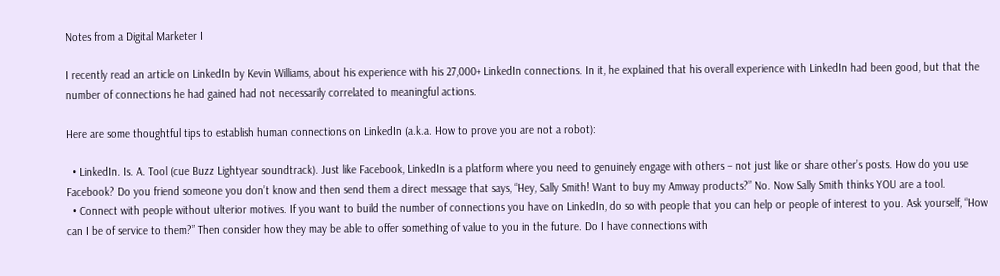Notes from a Digital Marketer I

I recently read an article on LinkedIn by Kevin Williams, about his experience with his 27,000+ LinkedIn connections. In it, he explained that his overall experience with LinkedIn had been good, but that the number of connections he had gained had not necessarily correlated to meaningful actions.

Here are some thoughtful tips to establish human connections on LinkedIn (a.k.a. How to prove you are not a robot):

  • LinkedIn. Is. A. Tool (cue Buzz Lightyear soundtrack). Just like Facebook, LinkedIn is a platform where you need to genuinely engage with others – not just like or share other’s posts. How do you use Facebook? Do you friend someone you don’t know and then send them a direct message that says, “Hey, Sally Smith! Want to buy my Amway products?” No. Now Sally Smith thinks YOU are a tool.
  • Connect with people without ulterior motives. If you want to build the number of connections you have on LinkedIn, do so with people that you can help or people of interest to you. Ask yourself, “How can I be of service to them?” Then consider how they may be able to offer something of value to you in the future. Do I have connections with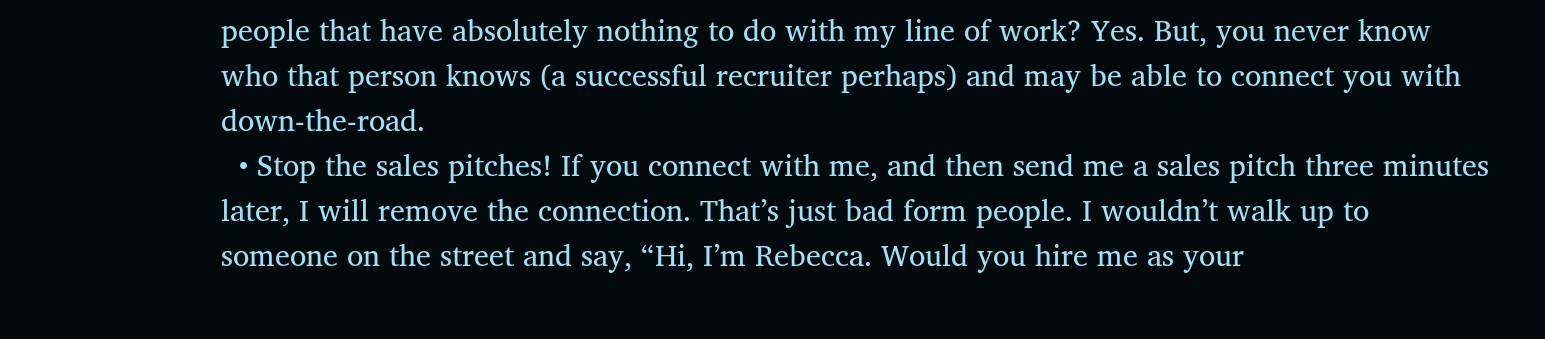people that have absolutely nothing to do with my line of work? Yes. But, you never know who that person knows (a successful recruiter perhaps) and may be able to connect you with down-the-road.
  • Stop the sales pitches! If you connect with me, and then send me a sales pitch three minutes later, I will remove the connection. That’s just bad form people. I wouldn’t walk up to someone on the street and say, “Hi, I’m Rebecca. Would you hire me as your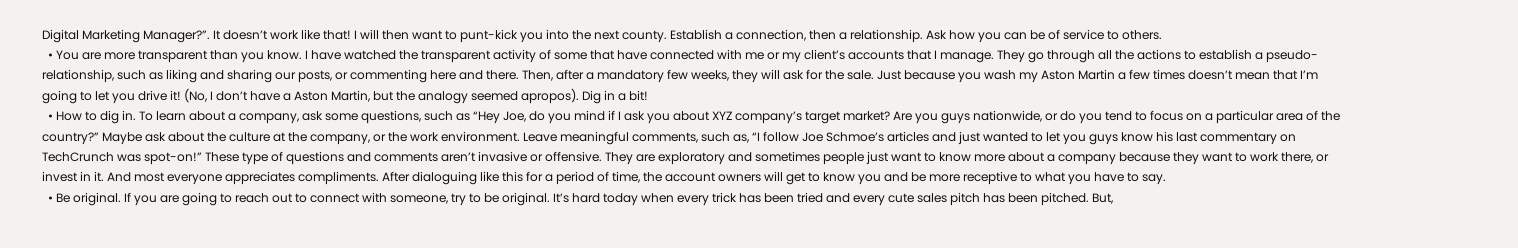Digital Marketing Manager?”. It doesn’t work like that! I will then want to punt-kick you into the next county. Establish a connection, then a relationship. Ask how you can be of service to others.
  • You are more transparent than you know. I have watched the transparent activity of some that have connected with me or my client’s accounts that I manage. They go through all the actions to establish a pseudo-relationship, such as liking and sharing our posts, or commenting here and there. Then, after a mandatory few weeks, they will ask for the sale. Just because you wash my Aston Martin a few times doesn’t mean that I’m going to let you drive it! (No, I don’t have a Aston Martin, but the analogy seemed apropos). Dig in a bit!
  • How to dig in. To learn about a company, ask some questions, such as “Hey Joe, do you mind if I ask you about XYZ company’s target market? Are you guys nationwide, or do you tend to focus on a particular area of the country?” Maybe ask about the culture at the company, or the work environment. Leave meaningful comments, such as, “I follow Joe Schmoe’s articles and just wanted to let you guys know his last commentary on TechCrunch was spot-on!” These type of questions and comments aren’t invasive or offensive. They are exploratory and sometimes people just want to know more about a company because they want to work there, or invest in it. And most everyone appreciates compliments. After dialoguing like this for a period of time, the account owners will get to know you and be more receptive to what you have to say.
  • Be original. If you are going to reach out to connect with someone, try to be original. It’s hard today when every trick has been tried and every cute sales pitch has been pitched. But,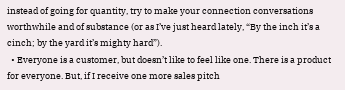instead of going for quantity, try to make your connection conversations worthwhile and of substance (or as I’ve just heard lately, “By the inch it’s a cinch; by the yard it’s mighty hard”).
  • Everyone is a customer, but doesn’t like to feel like one. There is a product for everyone. But, if I receive one more sales pitch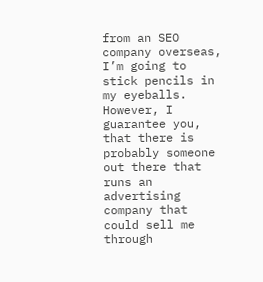from an SEO company overseas, I’m going to stick pencils in my eyeballs. However, I guarantee you, that there is probably someone out there that runs an advertising company that could sell me through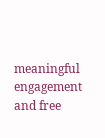meaningful engagement and free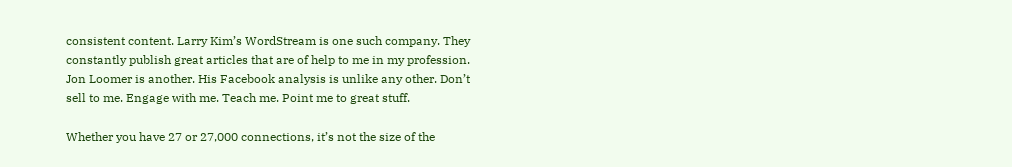consistent content. Larry Kim’s WordStream is one such company. They constantly publish great articles that are of help to me in my profession. Jon Loomer is another. His Facebook analysis is unlike any other. Don’t sell to me. Engage with me. Teach me. Point me to great stuff.

Whether you have 27 or 27,000 connections, it’s not the size of the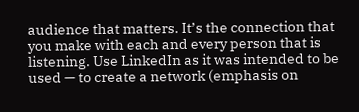audience that matters. It’s the connection that you make with each and every person that is listening. Use LinkedIn as it was intended to be used — to create a network (emphasis on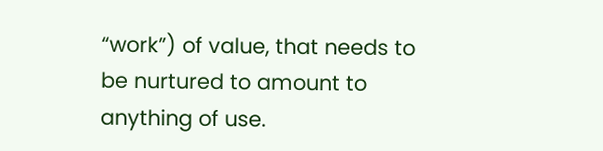“work”) of value, that needs to be nurtured to amount to anything of use.